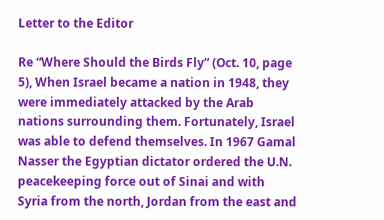Letter to the Editor

Re “Where Should the Birds Fly” (Oct. 10, page 5), When Israel became a nation in 1948, they were immediately attacked by the Arab nations surrounding them. Fortunately, Israel was able to defend themselves. In 1967 Gamal Nasser the Egyptian dictator ordered the U.N. peacekeeping force out of Sinai and with Syria from the north, Jordan from the east and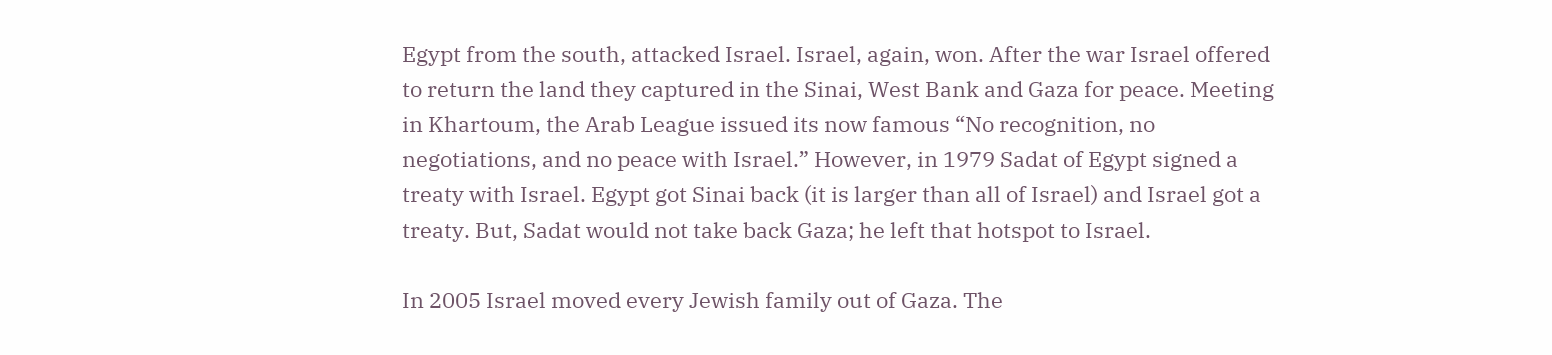Egypt from the south, attacked Israel. Israel, again, won. After the war Israel offered to return the land they captured in the Sinai, West Bank and Gaza for peace. Meeting in Khartoum, the Arab League issued its now famous “No recognition, no negotiations, and no peace with Israel.” However, in 1979 Sadat of Egypt signed a treaty with Israel. Egypt got Sinai back (it is larger than all of Israel) and Israel got a treaty. But, Sadat would not take back Gaza; he left that hotspot to Israel.

In 2005 Israel moved every Jewish family out of Gaza. The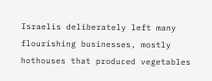Israelis deliberately left many flourishing businesses, mostly hothouses that produced vegetables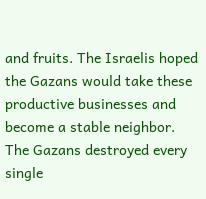and fruits. The Israelis hoped the Gazans would take these productive businesses and become a stable neighbor. The Gazans destroyed every single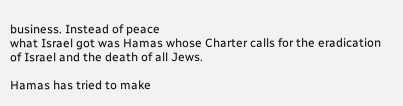business. Instead of peace
what Israel got was Hamas whose Charter calls for the eradication of Israel and the death of all Jews.

Hamas has tried to make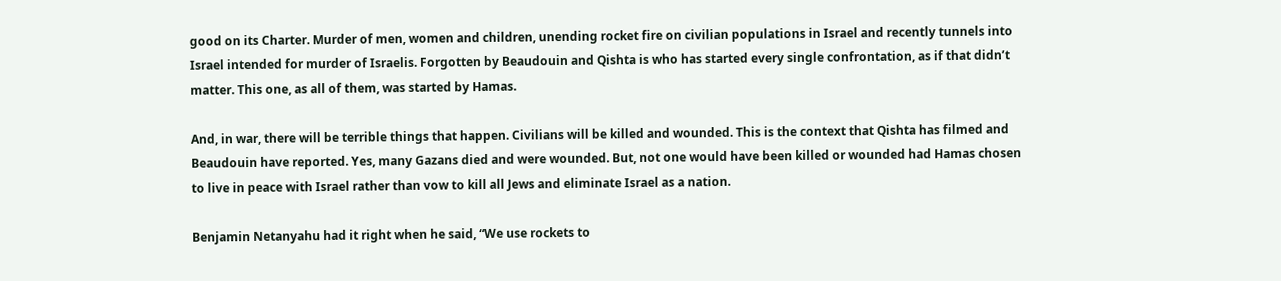good on its Charter. Murder of men, women and children, unending rocket fire on civilian populations in Israel and recently tunnels into Israel intended for murder of Israelis. Forgotten by Beaudouin and Qishta is who has started every single confrontation, as if that didn’t matter. This one, as all of them, was started by Hamas.

And, in war, there will be terrible things that happen. Civilians will be killed and wounded. This is the context that Qishta has filmed and Beaudouin have reported. Yes, many Gazans died and were wounded. But, not one would have been killed or wounded had Hamas chosen to live in peace with Israel rather than vow to kill all Jews and eliminate Israel as a nation.

Benjamin Netanyahu had it right when he said, “We use rockets to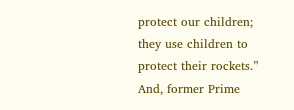protect our children; they use children to protect their rockets.” And, former Prime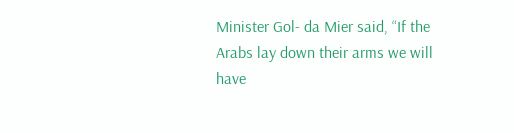Minister Gol- da Mier said, “If the Arabs lay down their arms we will have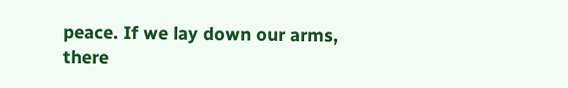peace. If we lay down our arms, there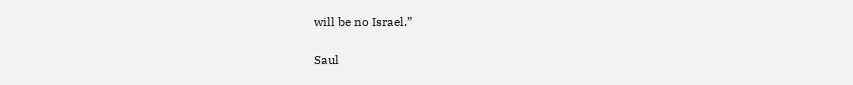will be no Israel.”

Saul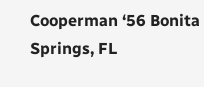Cooperman ‘56 Bonita Springs, FL